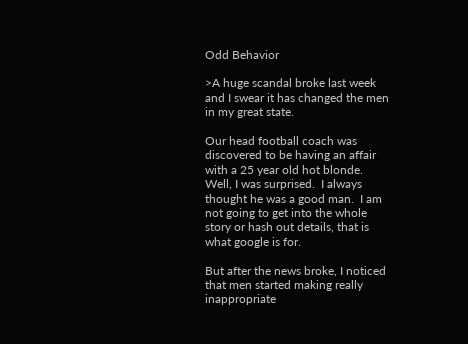Odd Behavior

>A huge scandal broke last week and I swear it has changed the men in my great state.

Our head football coach was discovered to be having an affair with a 25 year old hot blonde.  Well, I was surprised.  I always thought he was a good man.  I am not going to get into the whole story or hash out details, that is what google is for.

But after the news broke, I noticed that men started making really inappropriate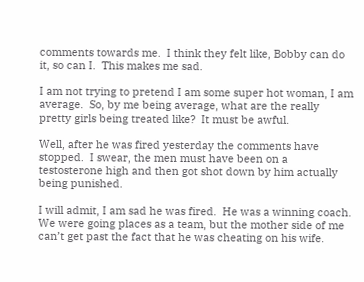comments towards me.  I think they felt like, Bobby can do it, so can I.  This makes me sad.

I am not trying to pretend I am some super hot woman, I am average.  So, by me being average, what are the really pretty girls being treated like?  It must be awful.

Well, after he was fired yesterday the comments have stopped.  I swear, the men must have been on a testosterone high and then got shot down by him actually being punished.

I will admit, I am sad he was fired.  He was a winning coach.  We were going places as a team, but the mother side of me can’t get past the fact that he was cheating on his wife.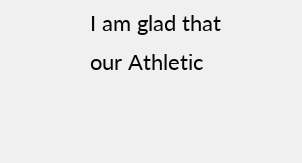I am glad that our Athletic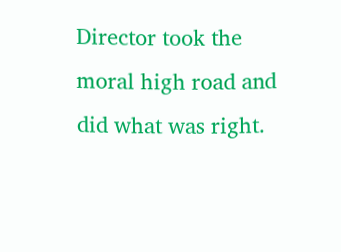Director took the moral high road and did what was right.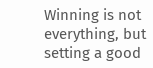Winning is not everything, but setting a good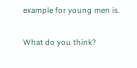example for young men is.

What do you think?